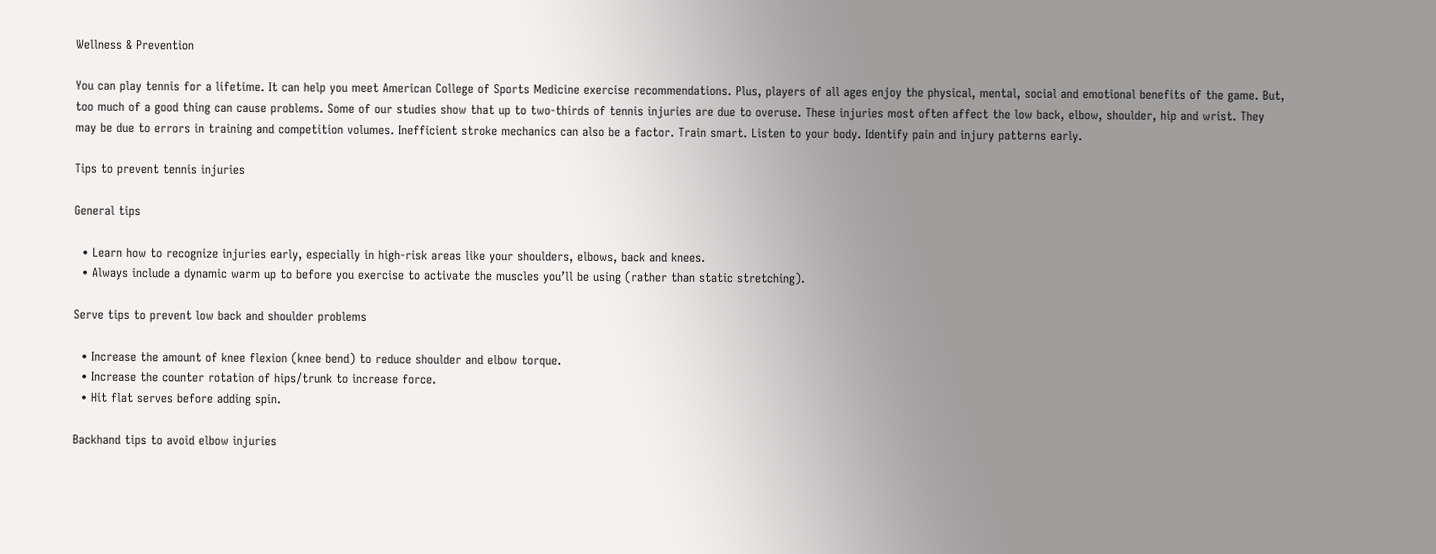Wellness & Prevention

You can play tennis for a lifetime. It can help you meet American College of Sports Medicine exercise recommendations. Plus, players of all ages enjoy the physical, mental, social and emotional benefits of the game. But, too much of a good thing can cause problems. Some of our studies show that up to two-thirds of tennis injuries are due to overuse. These injuries most often affect the low back, elbow, shoulder, hip and wrist. They may be due to errors in training and competition volumes. Inefficient stroke mechanics can also be a factor. Train smart. Listen to your body. Identify pain and injury patterns early.

Tips to prevent tennis injuries

General tips

  • Learn how to recognize injuries early, especially in high-risk areas like your shoulders, elbows, back and knees.
  • Always include a dynamic warm up to before you exercise to activate the muscles you’ll be using (rather than static stretching).

Serve tips to prevent low back and shoulder problems

  • Increase the amount of knee flexion (knee bend) to reduce shoulder and elbow torque.
  • Increase the counter rotation of hips/trunk to increase force.
  • Hit flat serves before adding spin.

Backhand tips to avoid elbow injuries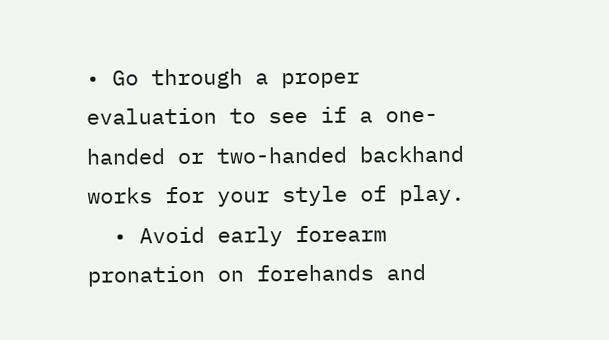• Go through a proper evaluation to see if a one-handed or two-handed backhand works for your style of play.
  • Avoid early forearm pronation on forehands and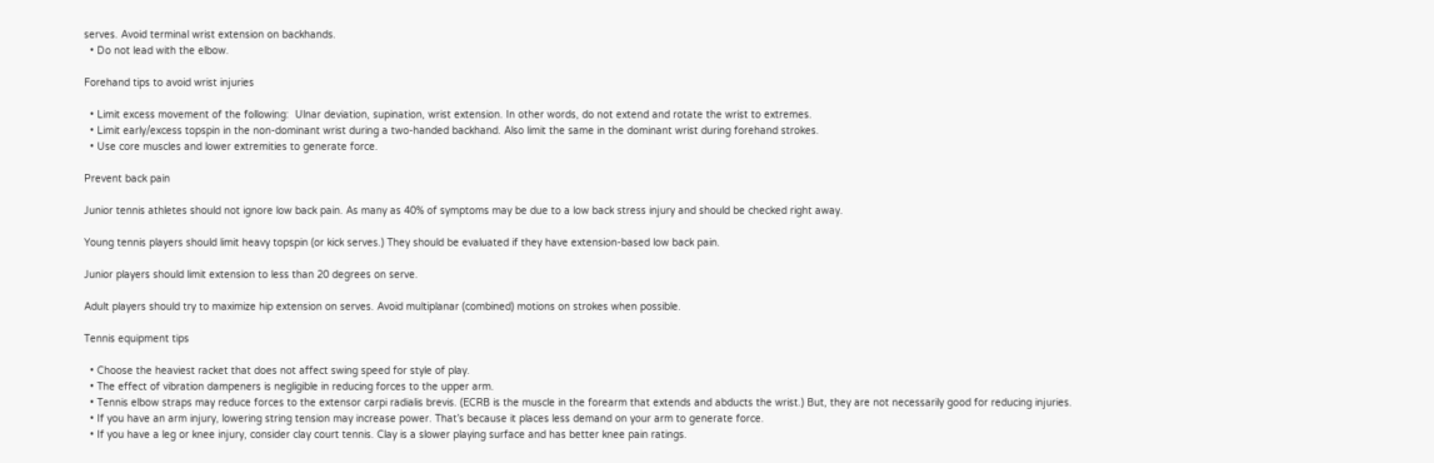serves. Avoid terminal wrist extension on backhands.
  • Do not lead with the elbow.

Forehand tips to avoid wrist injuries

  • Limit excess movement of the following:  Ulnar deviation, supination, wrist extension. In other words, do not extend and rotate the wrist to extremes.
  • Limit early/excess topspin in the non-dominant wrist during a two-handed backhand. Also limit the same in the dominant wrist during forehand strokes.
  • Use core muscles and lower extremities to generate force.

Prevent back pain

Junior tennis athletes should not ignore low back pain. As many as 40% of symptoms may be due to a low back stress injury and should be checked right away.

Young tennis players should limit heavy topspin (or kick serves.) They should be evaluated if they have extension-based low back pain.

Junior players should limit extension to less than 20 degrees on serve.

Adult players should try to maximize hip extension on serves. Avoid multiplanar (combined) motions on strokes when possible.

Tennis equipment tips

  • Choose the heaviest racket that does not affect swing speed for style of play.
  • The effect of vibration dampeners is negligible in reducing forces to the upper arm.
  • Tennis elbow straps may reduce forces to the extensor carpi radialis brevis. (ECRB is the muscle in the forearm that extends and abducts the wrist.) But, they are not necessarily good for reducing injuries.
  • If you have an arm injury, lowering string tension may increase power. That’s because it places less demand on your arm to generate force.
  • If you have a leg or knee injury, consider clay court tennis. Clay is a slower playing surface and has better knee pain ratings.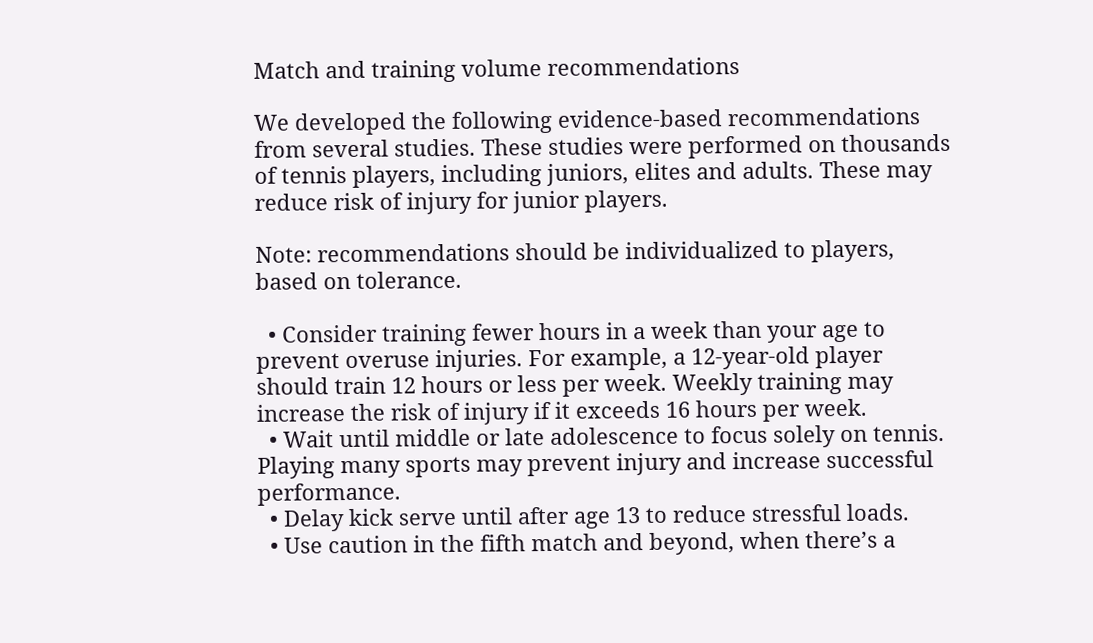Match and training volume recommendations

We developed the following evidence-based recommendations from several studies. These studies were performed on thousands of tennis players, including juniors, elites and adults. These may reduce risk of injury for junior players.

Note: recommendations should be individualized to players, based on tolerance.

  • Consider training fewer hours in a week than your age to prevent overuse injuries. For example, a 12-year-old player should train 12 hours or less per week. Weekly training may increase the risk of injury if it exceeds 16 hours per week.
  • Wait until middle or late adolescence to focus solely on tennis. Playing many sports may prevent injury and increase successful performance.
  • Delay kick serve until after age 13 to reduce stressful loads.
  • Use caution in the fifth match and beyond, when there’s a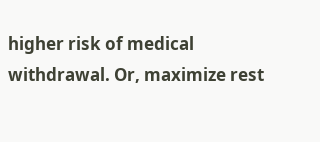higher risk of medical withdrawal. Or, maximize rest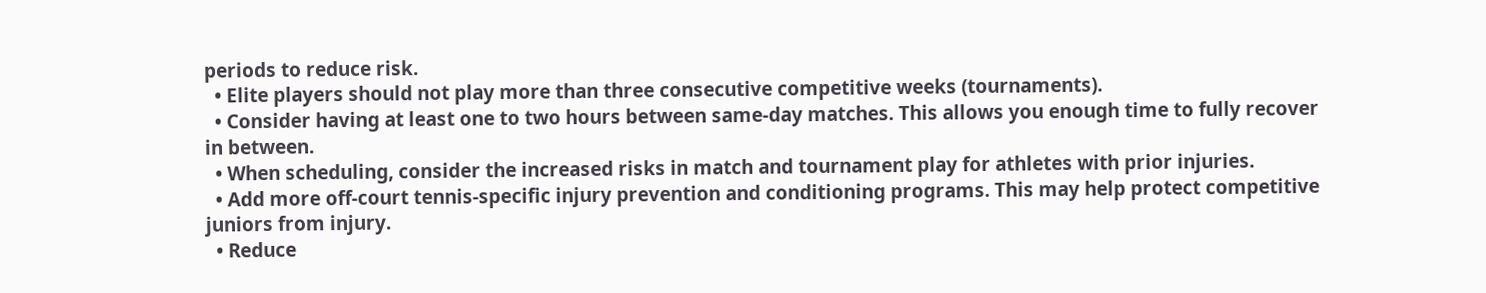periods to reduce risk.
  • Elite players should not play more than three consecutive competitive weeks (tournaments).
  • Consider having at least one to two hours between same-day matches. This allows you enough time to fully recover in between.
  • When scheduling, consider the increased risks in match and tournament play for athletes with prior injuries.
  • Add more off-court tennis-specific injury prevention and conditioning programs. This may help protect competitive juniors from injury.
  • Reduce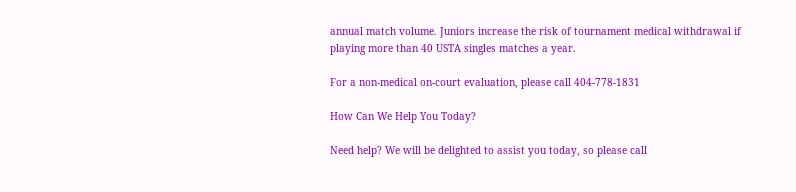annual match volume. Juniors increase the risk of tournament medical withdrawal if playing more than 40 USTA singles matches a year.

For a non-medical on-court evaluation, please call 404-778-1831

How Can We Help You Today?

Need help? We will be delighted to assist you today, so please call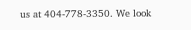us at 404-778-3350. We look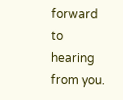forward to hearing from you.